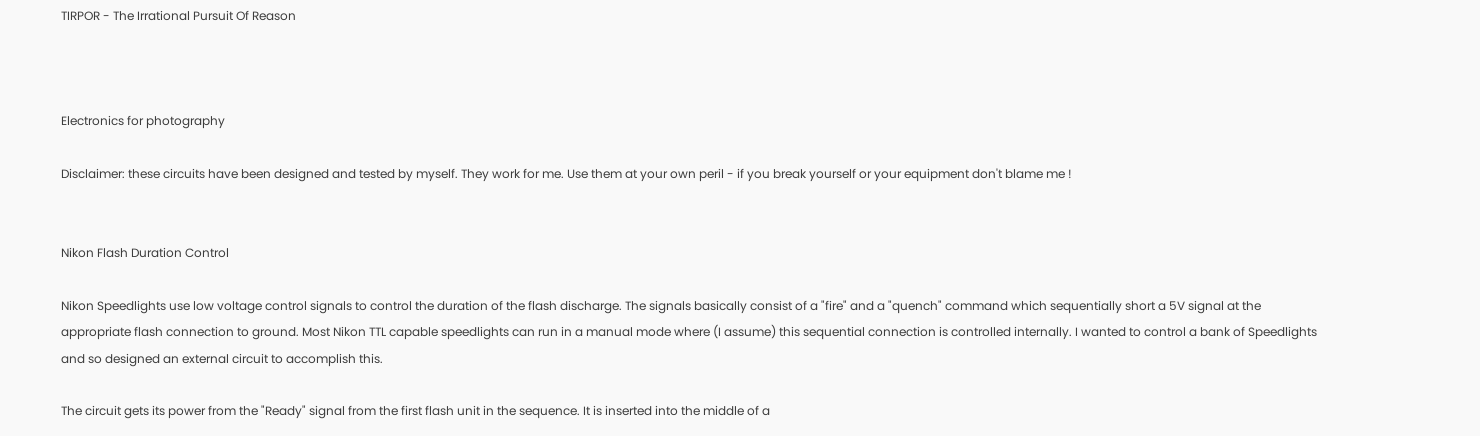TIRPOR - The Irrational Pursuit Of Reason



Electronics for photography

Disclaimer: these circuits have been designed and tested by myself. They work for me. Use them at your own peril - if you break yourself or your equipment don't blame me !


Nikon Flash Duration Control

Nikon Speedlights use low voltage control signals to control the duration of the flash discharge. The signals basically consist of a "fire" and a "quench" command which sequentially short a 5V signal at the appropriate flash connection to ground. Most Nikon TTL capable speedlights can run in a manual mode where (I assume) this sequential connection is controlled internally. I wanted to control a bank of Speedlights and so designed an external circuit to accomplish this.

The circuit gets its power from the "Ready" signal from the first flash unit in the sequence. It is inserted into the middle of a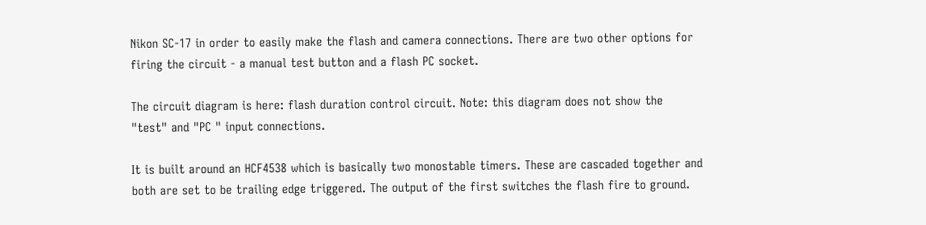Nikon SC-17 in order to easily make the flash and camera connections. There are two other options for firing the circuit - a manual test button and a flash PC socket.

The circuit diagram is here: flash duration control circuit. Note: this diagram does not show the "test" and "PC " input connections.

It is built around an HCF4538 which is basically two monostable timers. These are cascaded together and both are set to be trailing edge triggered. The output of the first switches the flash fire to ground.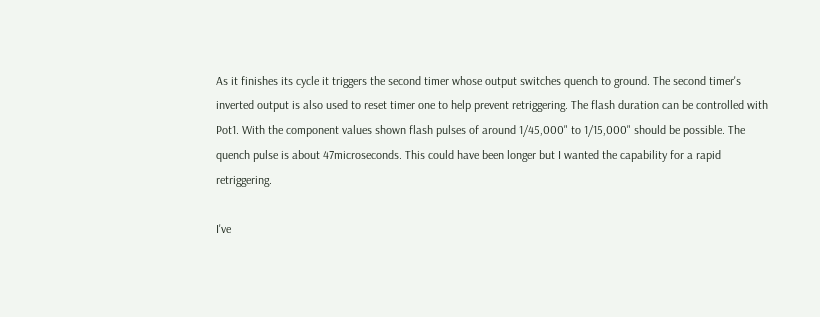As it finishes its cycle it triggers the second timer whose output switches quench to ground. The second timer's inverted output is also used to reset timer one to help prevent retriggering. The flash duration can be controlled with Pot1. With the component values shown flash pulses of around 1/45,000" to 1/15,000" should be possible. The quench pulse is about 47microseconds. This could have been longer but I wanted the capability for a rapid retriggering.

I've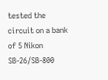tested the circuit on a bank of 5 Nikon SB-26/SB-800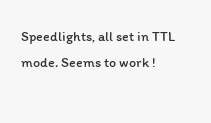Speedlights, all set in TTL mode. Seems to work !